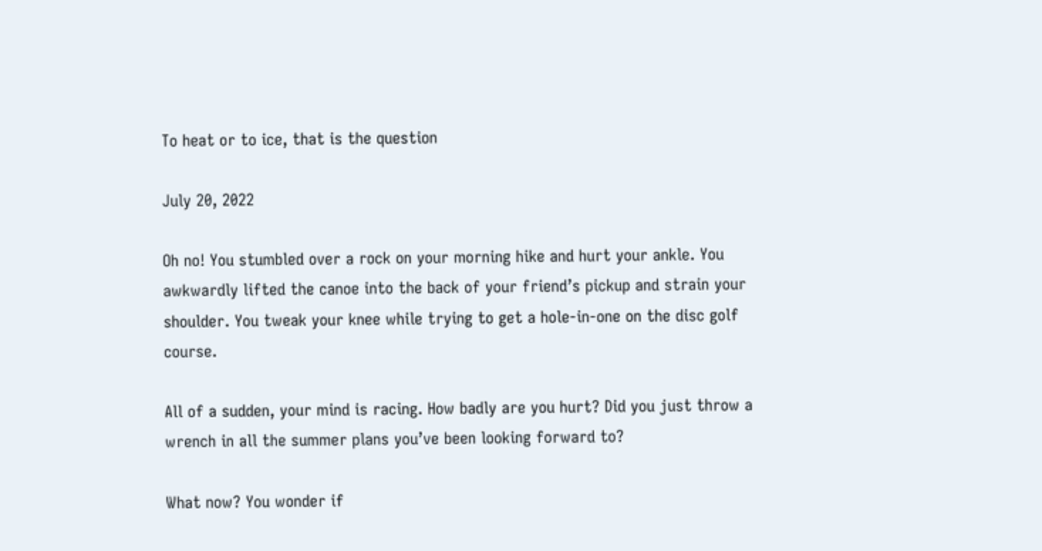To heat or to ice, that is the question

July 20, 2022

Oh no! You stumbled over a rock on your morning hike and hurt your ankle. You awkwardly lifted the canoe into the back of your friend’s pickup and strain your shoulder. You tweak your knee while trying to get a hole-in-one on the disc golf course.

All of a sudden, your mind is racing. How badly are you hurt? Did you just throw a wrench in all the summer plans you’ve been looking forward to?

What now? You wonder if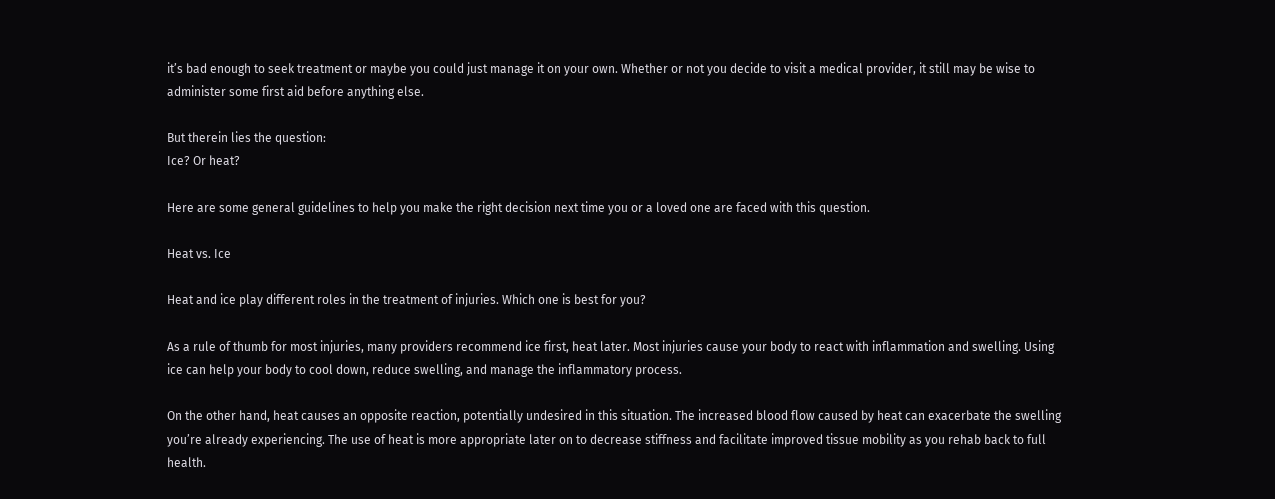it’s bad enough to seek treatment or maybe you could just manage it on your own. Whether or not you decide to visit a medical provider, it still may be wise to administer some first aid before anything else.

But therein lies the question:
Ice? Or heat?

Here are some general guidelines to help you make the right decision next time you or a loved one are faced with this question.

Heat vs. Ice

Heat and ice play different roles in the treatment of injuries. Which one is best for you?

As a rule of thumb for most injuries, many providers recommend ice first, heat later. Most injuries cause your body to react with inflammation and swelling. Using ice can help your body to cool down, reduce swelling, and manage the inflammatory process.

On the other hand, heat causes an opposite reaction, potentially undesired in this situation. The increased blood flow caused by heat can exacerbate the swelling you’re already experiencing. The use of heat is more appropriate later on to decrease stiffness and facilitate improved tissue mobility as you rehab back to full health.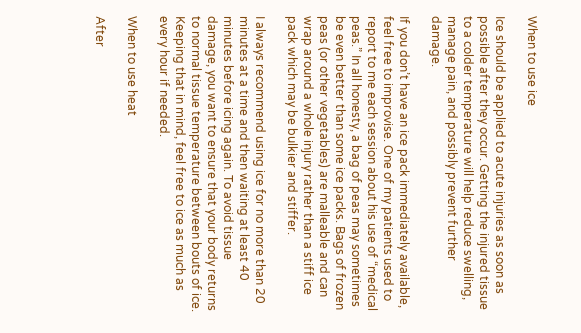When to use ice

Ice should be applied to acute injuries as soon as possible after they occur. Getting the injured tissue to a colder temperature will help reduce swelling, manage pain, and possibly prevent further damage.

If you don’t have an ice pack immediately available, feel free to improvise. One of my patients used to report to me each session about his use of “medical peas.” In all honesty, a bag of peas may sometimes be even better than some ice packs. Bags of frozen peas (or other vegetables) are malleable and can wrap around a whole injury rather than a stiff ice pack which may be bulkier and stiffer.

I always recommend using ice for no more than 20 minutes at a time and then waiting at least 40 minutes before icing again. To avoid tissue damage, you want to ensure that your body returns to normal tissue temperature between bouts of ice. Keeping that in mind, feel free to ice as much as every hour if needed.

When to use heat

After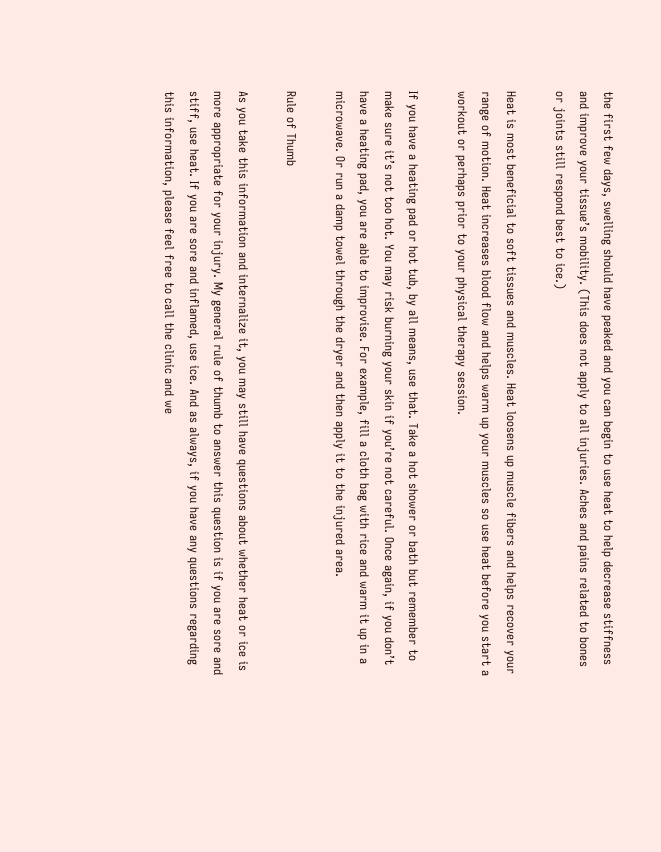the first few days, swelling should have peaked and you can begin to use heat to help decrease stiffness and improve your tissue’s mobility. (This does not apply to all injuries. Aches and pains related to bones or joints still respond best to ice.)

Heat is most beneficial to soft tissues and muscles. Heat loosens up muscle fibers and helps recover your range of motion. Heat increases blood flow and helps warm up your muscles so use heat before you start a workout or perhaps prior to your physical therapy session.

If you have a heating pad or hot tub, by all means, use that. Take a hot shower or bath but remember to make sure it’s not too hot. You may risk burning your skin if you’re not careful. Once again, if you don’t have a heating pad, you are able to improvise. For example, fill a cloth bag with rice and warm it up in a microwave. Or run a damp towel through the dryer and then apply it to the injured area.

Rule of Thumb

As you take this information and internalize it, you may still have questions about whether heat or ice is more appropriate for your injury. My general rule of thumb to answer this question is if you are sore and stiff, use heat. If you are sore and inflamed, use ice. And as always, if you have any questions regarding this information, please feel free to call the clinic and we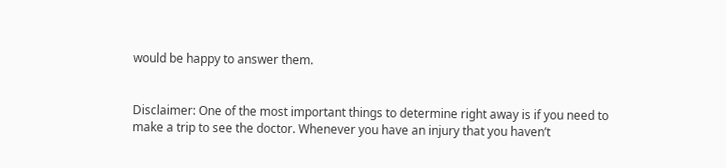would be happy to answer them.


Disclaimer: One of the most important things to determine right away is if you need to make a trip to see the doctor. Whenever you have an injury that you haven’t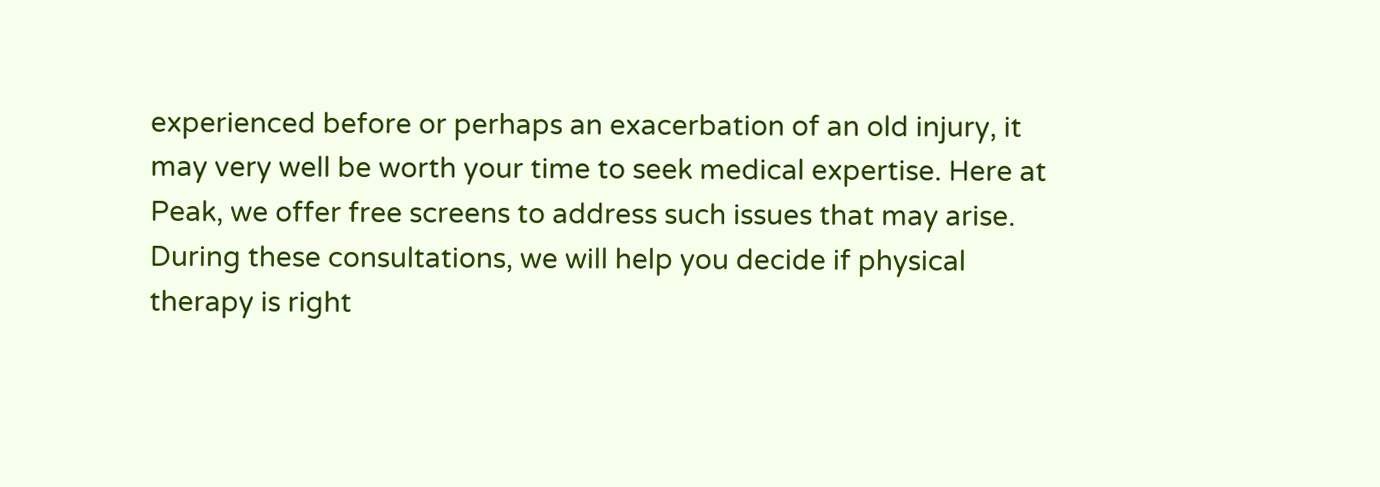experienced before or perhaps an exacerbation of an old injury, it may very well be worth your time to seek medical expertise. Here at Peak, we offer free screens to address such issues that may arise. During these consultations, we will help you decide if physical therapy is right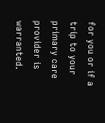for you or if a trip to your primary care provider is warranted.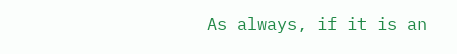As always, if it is an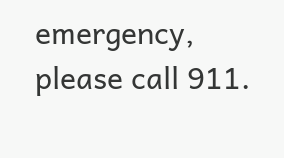emergency, please call 911.